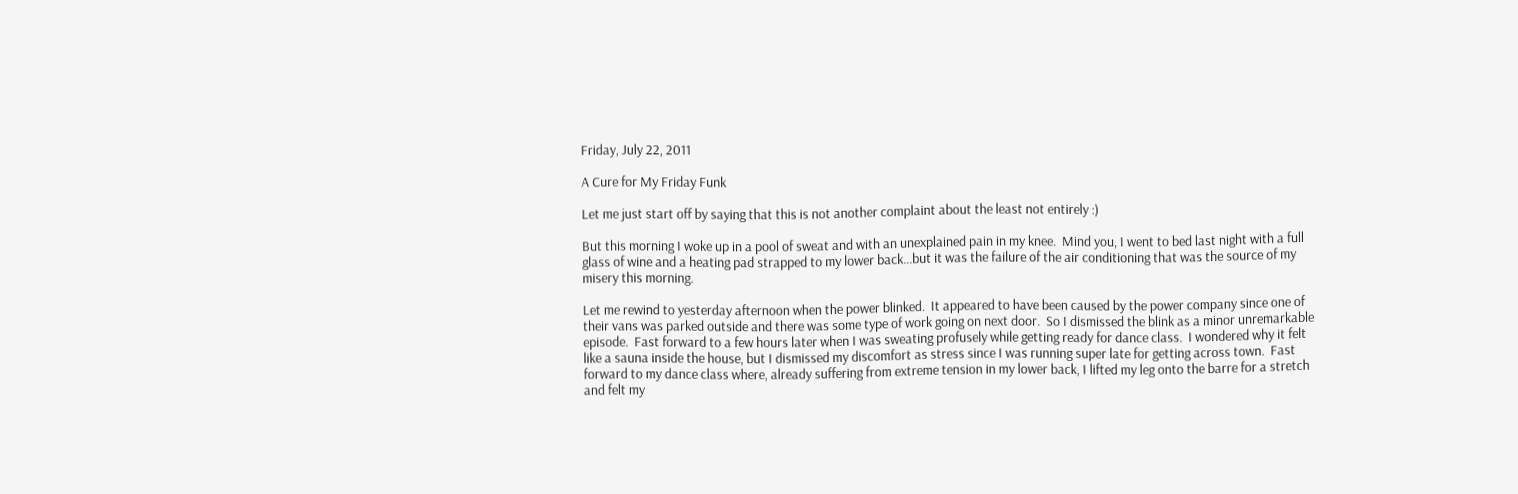Friday, July 22, 2011

A Cure for My Friday Funk

Let me just start off by saying that this is not another complaint about the least not entirely :)

But this morning I woke up in a pool of sweat and with an unexplained pain in my knee.  Mind you, I went to bed last night with a full glass of wine and a heating pad strapped to my lower back...but it was the failure of the air conditioning that was the source of my misery this morning.

Let me rewind to yesterday afternoon when the power blinked.  It appeared to have been caused by the power company since one of their vans was parked outside and there was some type of work going on next door.  So I dismissed the blink as a minor unremarkable episode.  Fast forward to a few hours later when I was sweating profusely while getting ready for dance class.  I wondered why it felt like a sauna inside the house, but I dismissed my discomfort as stress since I was running super late for getting across town.  Fast forward to my dance class where, already suffering from extreme tension in my lower back, I lifted my leg onto the barre for a stretch and felt my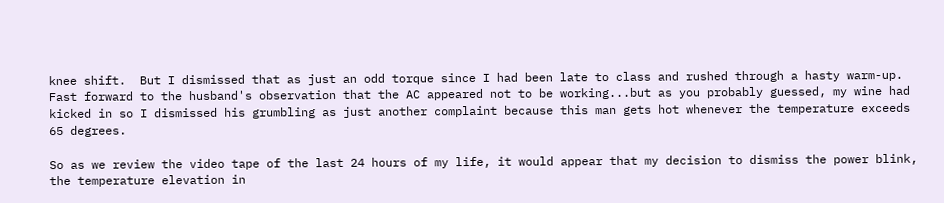knee shift.  But I dismissed that as just an odd torque since I had been late to class and rushed through a hasty warm-up.  Fast forward to the husband's observation that the AC appeared not to be working...but as you probably guessed, my wine had kicked in so I dismissed his grumbling as just another complaint because this man gets hot whenever the temperature exceeds 65 degrees.

So as we review the video tape of the last 24 hours of my life, it would appear that my decision to dismiss the power blink, the temperature elevation in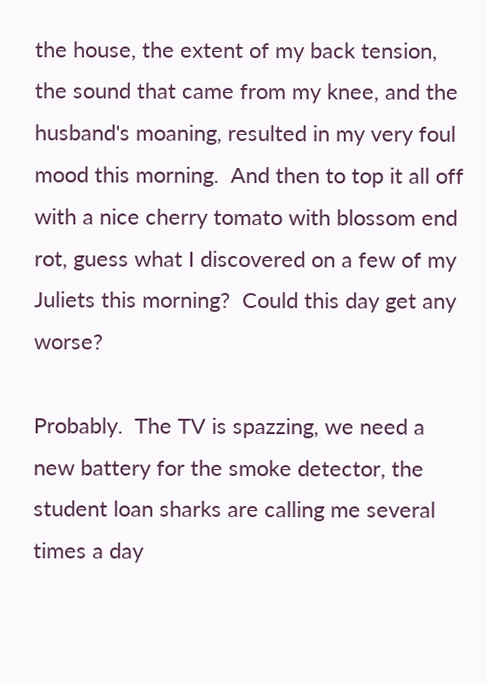the house, the extent of my back tension, the sound that came from my knee, and the husband's moaning, resulted in my very foul mood this morning.  And then to top it all off with a nice cherry tomato with blossom end rot, guess what I discovered on a few of my Juliets this morning?  Could this day get any worse?

Probably.  The TV is spazzing, we need a new battery for the smoke detector, the student loan sharks are calling me several times a day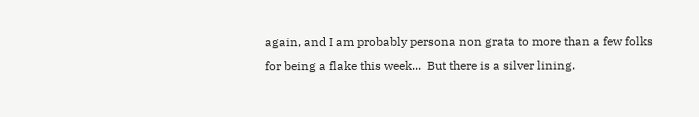again, and I am probably persona non grata to more than a few folks for being a flake this week...  But there is a silver lining.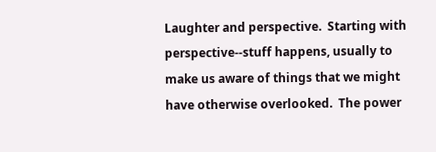Laughter and perspective.  Starting with perspective--stuff happens, usually to make us aware of things that we might have otherwise overlooked.  The power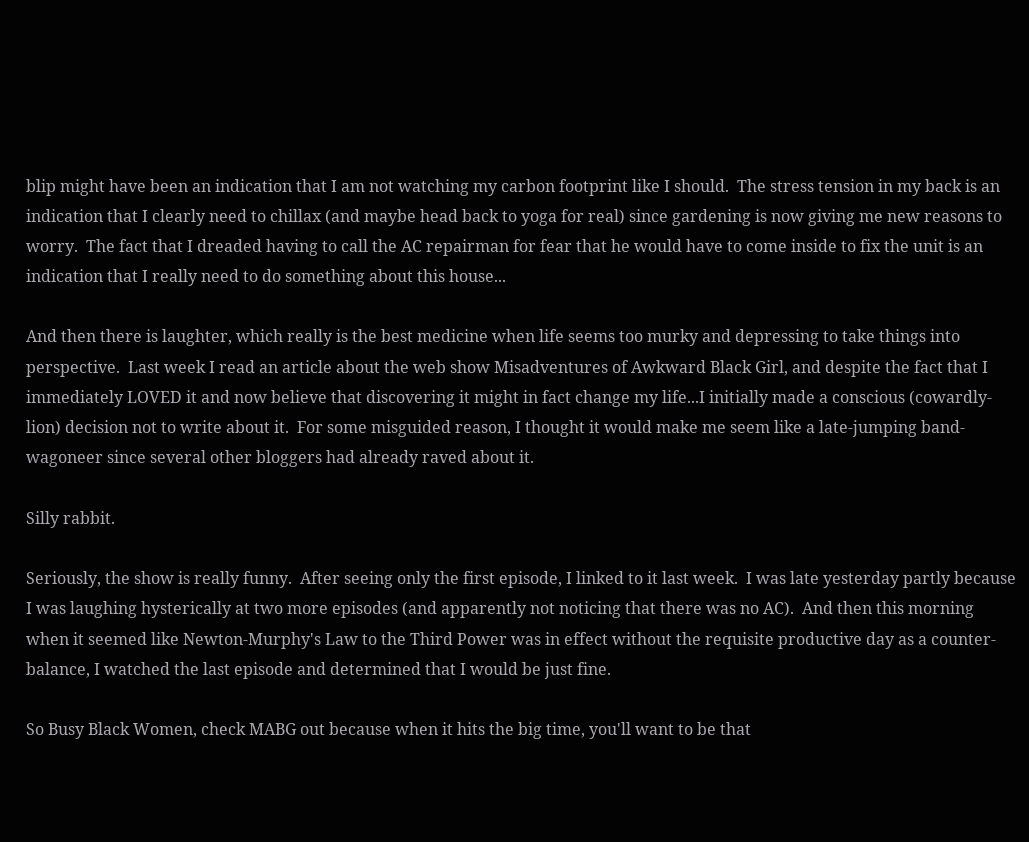blip might have been an indication that I am not watching my carbon footprint like I should.  The stress tension in my back is an indication that I clearly need to chillax (and maybe head back to yoga for real) since gardening is now giving me new reasons to worry.  The fact that I dreaded having to call the AC repairman for fear that he would have to come inside to fix the unit is an indication that I really need to do something about this house...

And then there is laughter, which really is the best medicine when life seems too murky and depressing to take things into perspective.  Last week I read an article about the web show Misadventures of Awkward Black Girl, and despite the fact that I immediately LOVED it and now believe that discovering it might in fact change my life...I initially made a conscious (cowardly-lion) decision not to write about it.  For some misguided reason, I thought it would make me seem like a late-jumping band-wagoneer since several other bloggers had already raved about it.

Silly rabbit.

Seriously, the show is really funny.  After seeing only the first episode, I linked to it last week.  I was late yesterday partly because I was laughing hysterically at two more episodes (and apparently not noticing that there was no AC).  And then this morning when it seemed like Newton-Murphy's Law to the Third Power was in effect without the requisite productive day as a counter-balance, I watched the last episode and determined that I would be just fine.

So Busy Black Women, check MABG out because when it hits the big time, you'll want to be that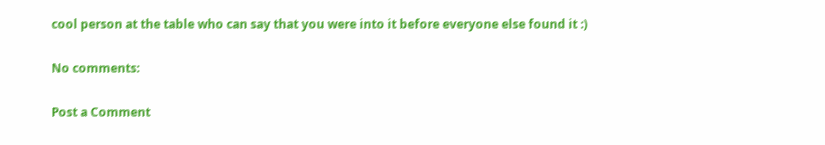cool person at the table who can say that you were into it before everyone else found it :)

No comments:

Post a Comment